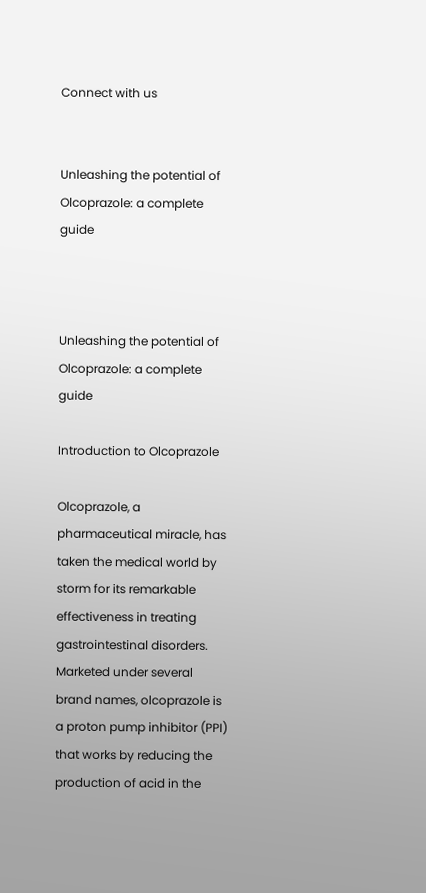Connect with us


Unleashing the potential of Olcoprazole: a complete guide



Unleashing the potential of Olcoprazole: a complete guide

Introduction to Olcoprazole

Olcoprazole, a pharmaceutical miracle, has taken the medical world by storm for its remarkable effectiveness in treating gastrointestinal disorders. Marketed under several brand names, olcoprazole is a proton pump inhibitor (PPI) that works by reducing the production of acid in the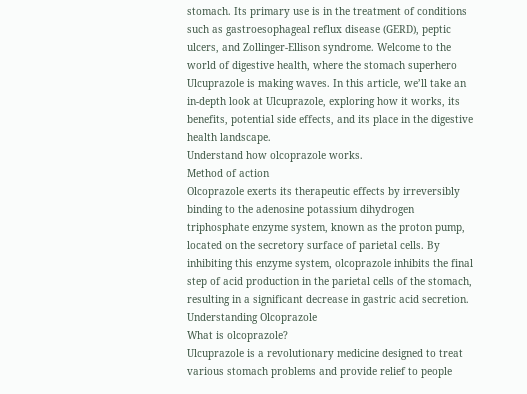stomach. Its primary use is in the treatment of conditions such as gastroesophageal reflux disease (GERD), peptic ulcers, and Zollinger-Ellison syndrome. Welcome to the world of digestive health, where the stomach superhero Ulcuprazole is making waves. In this article, we’ll take an in-depth look at Ulcuprazole, exploring how it works, its benefits, potential side effects, and its place in the digestive health landscape.
Understand how olcoprazole works.
Method of action
Olcoprazole exerts its therapeutic effects by irreversibly binding to the adenosine potassium dihydrogen triphosphate enzyme system, known as the proton pump, located on the secretory surface of parietal cells. By inhibiting this enzyme system, olcoprazole inhibits the final step of acid production in the parietal cells of the stomach, resulting in a significant decrease in gastric acid secretion.
Understanding Olcoprazole
What is olcoprazole?
Ulcuprazole is a revolutionary medicine designed to treat various stomach problems and provide relief to people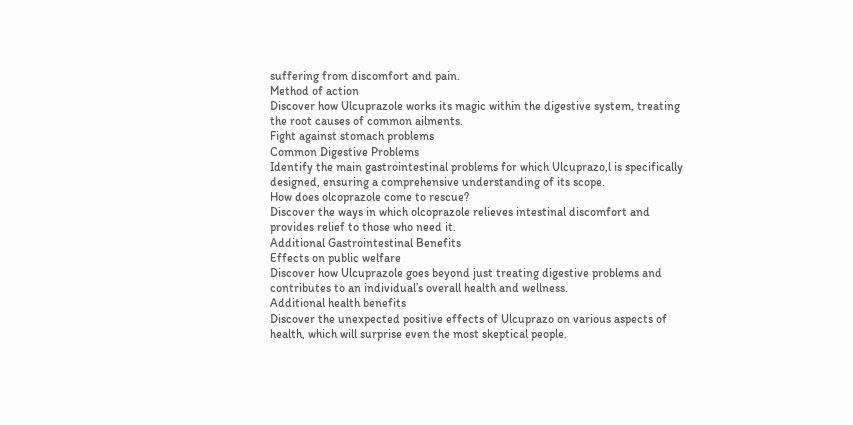suffering from discomfort and pain.
Method of action
Discover how Ulcuprazole works its magic within the digestive system, treating the root causes of common ailments.
Fight against stomach problems
Common Digestive Problems
Identify the main gastrointestinal problems for which Ulcuprazo,l is specifically designed, ensuring a comprehensive understanding of its scope.
How does olcoprazole come to rescue?
Discover the ways in which olcoprazole relieves intestinal discomfort and provides relief to those who need it.
Additional Gastrointestinal Benefits
Effects on public welfare
Discover how Ulcuprazole goes beyond just treating digestive problems and contributes to an individual’s overall health and wellness.
Additional health benefits
Discover the unexpected positive effects of Ulcuprazo on various aspects of health, which will surprise even the most skeptical people.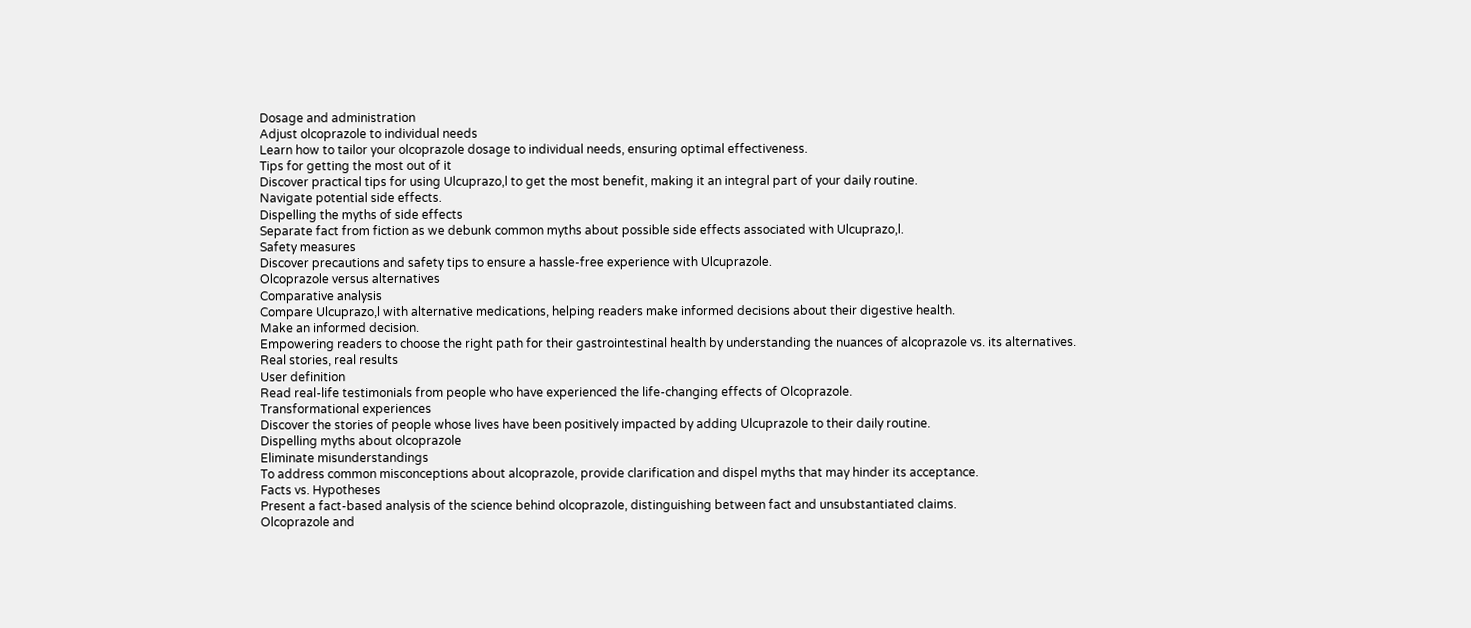Dosage and administration
Adjust olcoprazole to individual needs
Learn how to tailor your olcoprazole dosage to individual needs, ensuring optimal effectiveness.
Tips for getting the most out of it
Discover practical tips for using Ulcuprazo,l to get the most benefit, making it an integral part of your daily routine.
Navigate potential side effects.
Dispelling the myths of side effects
Separate fact from fiction as we debunk common myths about possible side effects associated with Ulcuprazo,l.
Safety measures
Discover precautions and safety tips to ensure a hassle-free experience with Ulcuprazole.
Olcoprazole versus alternatives
Comparative analysis
Compare Ulcuprazo,l with alternative medications, helping readers make informed decisions about their digestive health.
Make an informed decision.
Empowering readers to choose the right path for their gastrointestinal health by understanding the nuances of alcoprazole vs. its alternatives.
Real stories, real results
User definition
Read real-life testimonials from people who have experienced the life-changing effects of Olcoprazole.
Transformational experiences
Discover the stories of people whose lives have been positively impacted by adding Ulcuprazole to their daily routine.
Dispelling myths about olcoprazole
Eliminate misunderstandings
To address common misconceptions about alcoprazole, provide clarification and dispel myths that may hinder its acceptance.
Facts vs. Hypotheses
Present a fact-based analysis of the science behind olcoprazole, distinguishing between fact and unsubstantiated claims.
Olcoprazole and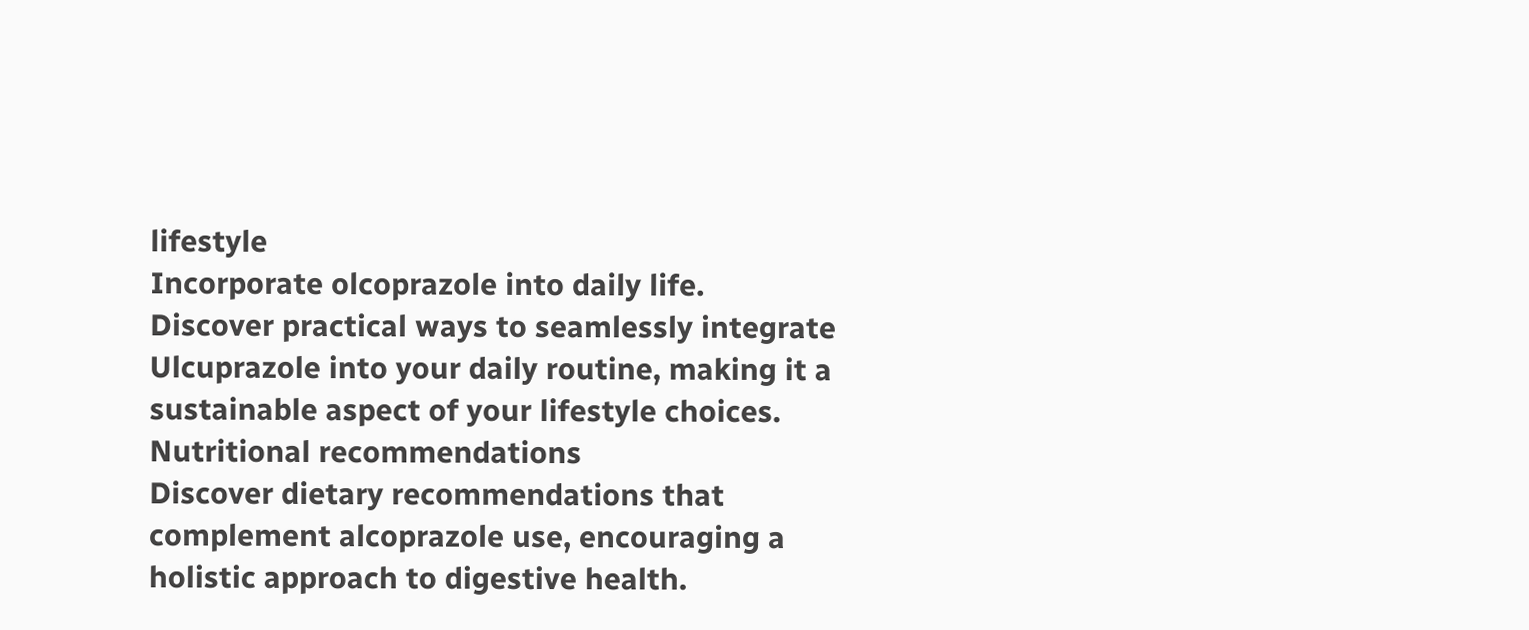lifestyle
Incorporate olcoprazole into daily life.
Discover practical ways to seamlessly integrate Ulcuprazole into your daily routine, making it a sustainable aspect of your lifestyle choices.
Nutritional recommendations
Discover dietary recommendations that complement alcoprazole use, encouraging a holistic approach to digestive health.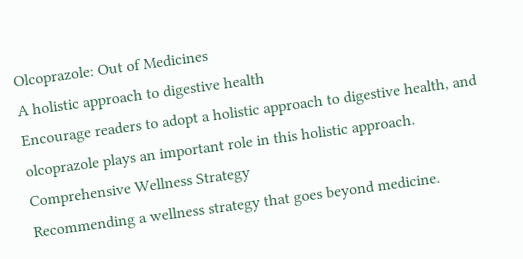Olcoprazole: Out of Medicines
A holistic approach to digestive health
Encourage readers to adopt a holistic approach to digestive health, and olcoprazole plays an important role in this holistic approach.
Comprehensive Wellness Strategy
Recommending a wellness strategy that goes beyond medicine.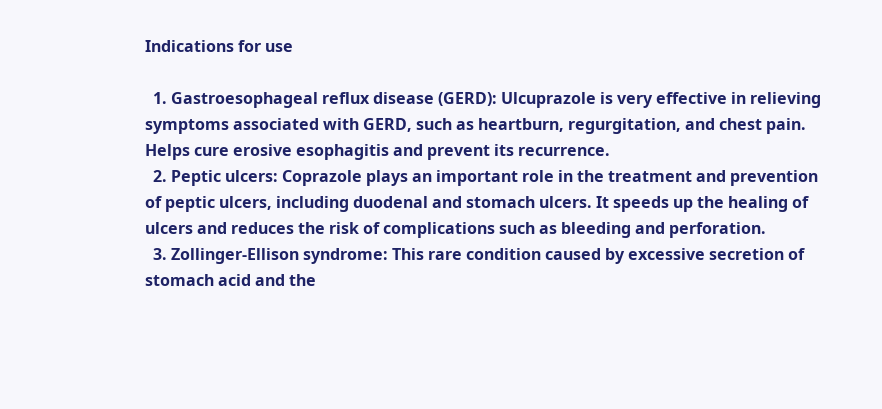Indications for use

  1. Gastroesophageal reflux disease (GERD): Ulcuprazole is very effective in relieving symptoms associated with GERD, such as heartburn, regurgitation, and chest pain. Helps cure erosive esophagitis and prevent its recurrence.
  2. Peptic ulcers: Coprazole plays an important role in the treatment and prevention of peptic ulcers, including duodenal and stomach ulcers. It speeds up the healing of ulcers and reduces the risk of complications such as bleeding and perforation.
  3. Zollinger-Ellison syndrome: This rare condition caused by excessive secretion of stomach acid and the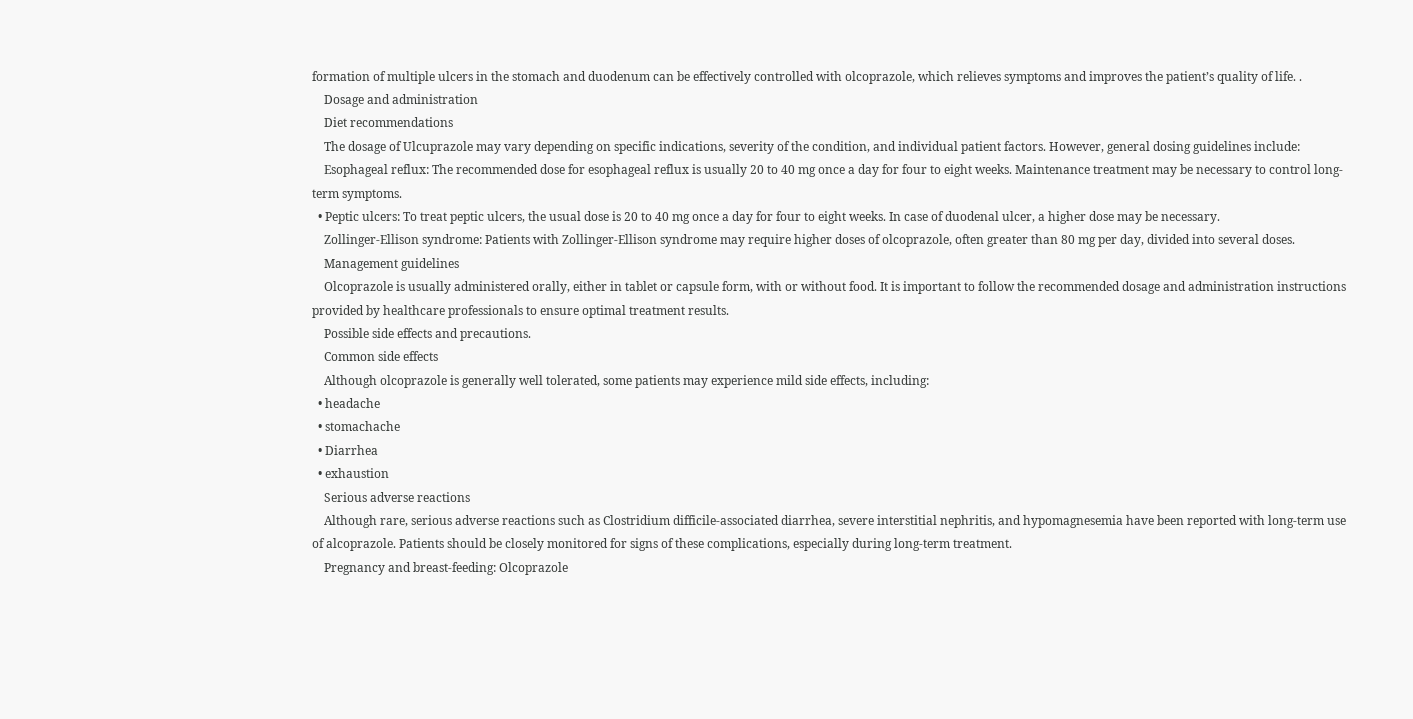formation of multiple ulcers in the stomach and duodenum can be effectively controlled with olcoprazole, which relieves symptoms and improves the patient’s quality of life. .
    Dosage and administration
    Diet recommendations
    The dosage of Ulcuprazole may vary depending on specific indications, severity of the condition, and individual patient factors. However, general dosing guidelines include:
    Esophageal reflux: The recommended dose for esophageal reflux is usually 20 to 40 mg once a day for four to eight weeks. Maintenance treatment may be necessary to control long-term symptoms.
  • Peptic ulcers: To treat peptic ulcers, the usual dose is 20 to 40 mg once a day for four to eight weeks. In case of duodenal ulcer, a higher dose may be necessary.
    Zollinger-Ellison syndrome: Patients with Zollinger-Ellison syndrome may require higher doses of olcoprazole, often greater than 80 mg per day, divided into several doses.
    Management guidelines
    Olcoprazole is usually administered orally, either in tablet or capsule form, with or without food. It is important to follow the recommended dosage and administration instructions provided by healthcare professionals to ensure optimal treatment results.
    Possible side effects and precautions.
    Common side effects
    Although olcoprazole is generally well tolerated, some patients may experience mild side effects, including:
  • headache
  • stomachache
  • Diarrhea
  • exhaustion
    Serious adverse reactions
    Although rare, serious adverse reactions such as Clostridium difficile-associated diarrhea, severe interstitial nephritis, and hypomagnesemia have been reported with long-term use of alcoprazole. Patients should be closely monitored for signs of these complications, especially during long-term treatment.
    Pregnancy and breast-feeding: Olcoprazole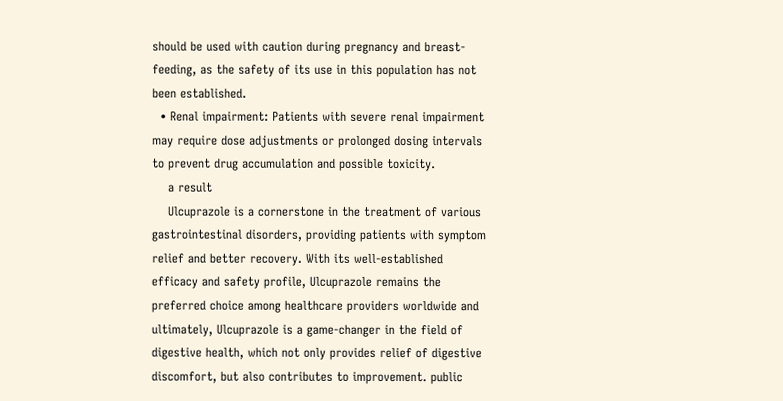should be used with caution during pregnancy and breast-feeding, as the safety of its use in this population has not been established.
  • Renal impairment: Patients with severe renal impairment may require dose adjustments or prolonged dosing intervals to prevent drug accumulation and possible toxicity.
    a result
    Ulcuprazole is a cornerstone in the treatment of various gastrointestinal disorders, providing patients with symptom relief and better recovery. With its well-established efficacy and safety profile, Ulcuprazole remains the preferred choice among healthcare providers worldwide and ultimately, Ulcuprazole is a game-changer in the field of digestive health, which not only provides relief of digestive discomfort, but also contributes to improvement. public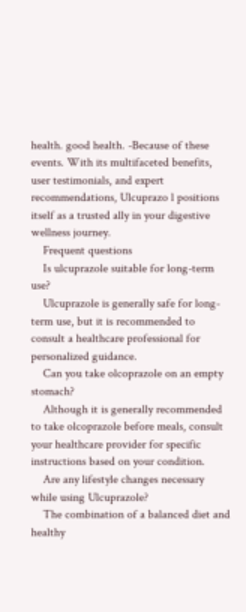health. good health. -Because of these events. With its multifaceted benefits, user testimonials, and expert recommendations, Ulcuprazo l positions itself as a trusted ally in your digestive wellness journey.
    Frequent questions
    Is ulcuprazole suitable for long-term use?
    Ulcuprazole is generally safe for long-term use, but it is recommended to consult a healthcare professional for personalized guidance.
    Can you take olcoprazole on an empty stomach?
    Although it is generally recommended to take olcoprazole before meals, consult your healthcare provider for specific instructions based on your condition.
    Are any lifestyle changes necessary while using Ulcuprazole?
    The combination of a balanced diet and healthy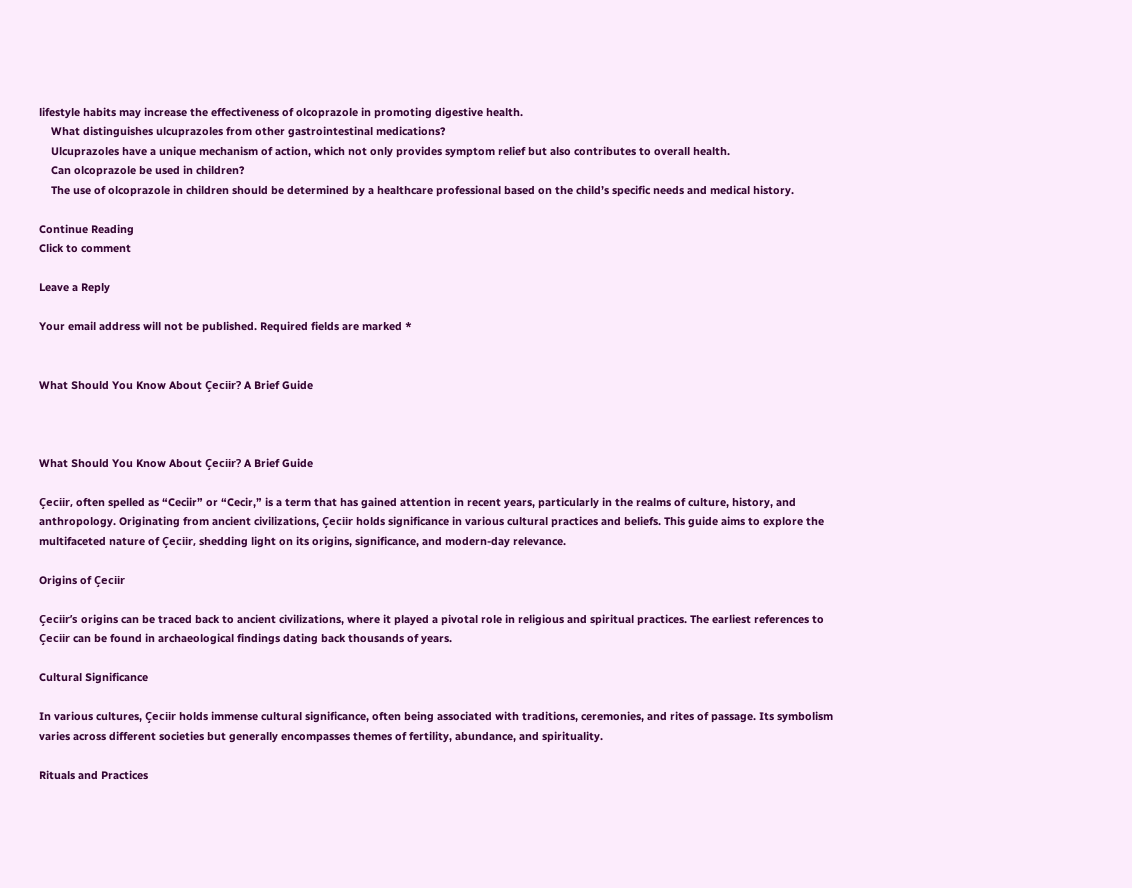lifestyle habits may increase the effectiveness of olcoprazole in promoting digestive health.
    What distinguishes ulcuprazoles from other gastrointestinal medications?
    Ulcuprazoles have a unique mechanism of action, which not only provides symptom relief but also contributes to overall health.
    Can olcoprazole be used in children?
    The use of olcoprazole in children should be determined by a healthcare professional based on the child’s specific needs and medical history.

Continue Reading
Click to comment

Leave a Reply

Your email address will not be published. Required fields are marked *


What Should You Know About Çeciir? A Brief Guide



What Should You Know About Çeciir? A Brief Guide

Çeciir, often spelled as “Ceciir” or “Cecir,” is a term that has gained attention in recent years, particularly in the realms of culture, history, and anthropology. Originating from ancient civilizations, Çeciir holds significance in various cultural practices and beliefs. This guide aims to explore the multifaceted nature of Çeciir, shedding light on its origins, significance, and modern-day relevance.

Origins of Çeciir

Çeciir’s origins can be traced back to ancient civilizations, where it played a pivotal role in religious and spiritual practices. The earliest references to Çeciir can be found in archaeological findings dating back thousands of years.

Cultural Significance

In various cultures, Çeciir holds immense cultural significance, often being associated with traditions, ceremonies, and rites of passage. Its symbolism varies across different societies but generally encompasses themes of fertility, abundance, and spirituality.

Rituals and Practices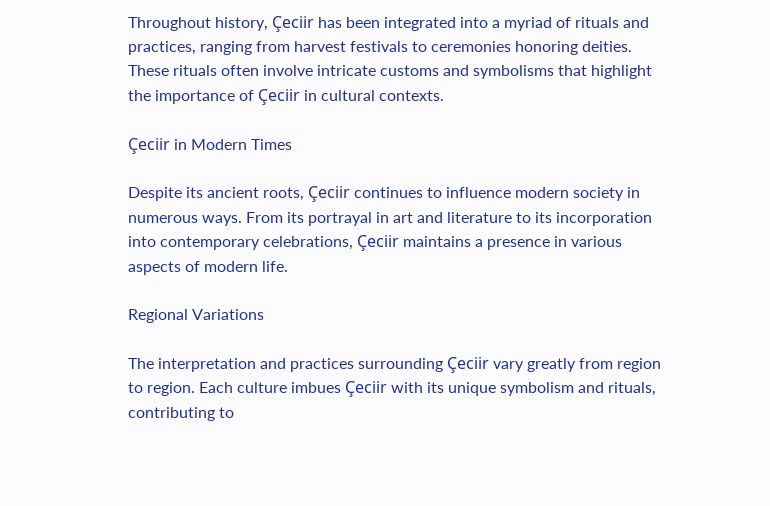Throughout history, Çeciir has been integrated into a myriad of rituals and practices, ranging from harvest festivals to ceremonies honoring deities. These rituals often involve intricate customs and symbolisms that highlight the importance of Çeciir in cultural contexts.

Çeciir in Modern Times

Despite its ancient roots, Çeciir continues to influence modern society in numerous ways. From its portrayal in art and literature to its incorporation into contemporary celebrations, Çeciir maintains a presence in various aspects of modern life.

Regional Variations

The interpretation and practices surrounding Çeciir vary greatly from region to region. Each culture imbues Çeciir with its unique symbolism and rituals, contributing to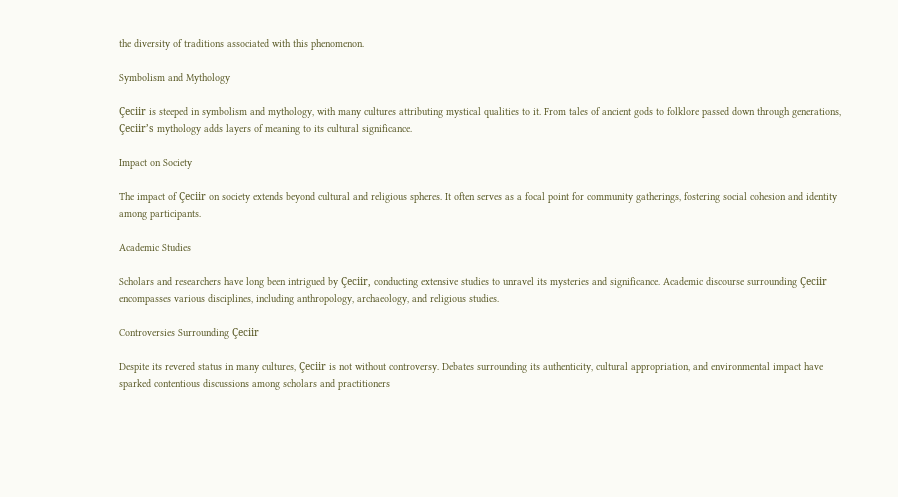the diversity of traditions associated with this phenomenon.

Symbolism and Mythology

Çeciir is steeped in symbolism and mythology, with many cultures attributing mystical qualities to it. From tales of ancient gods to folklore passed down through generations, Çeciir’s mythology adds layers of meaning to its cultural significance.

Impact on Society

The impact of Çeciir on society extends beyond cultural and religious spheres. It often serves as a focal point for community gatherings, fostering social cohesion and identity among participants.

Academic Studies

Scholars and researchers have long been intrigued by Çeciir, conducting extensive studies to unravel its mysteries and significance. Academic discourse surrounding Çeciir encompasses various disciplines, including anthropology, archaeology, and religious studies.

Controversies Surrounding Çeciir

Despite its revered status in many cultures, Çeciir is not without controversy. Debates surrounding its authenticity, cultural appropriation, and environmental impact have sparked contentious discussions among scholars and practitioners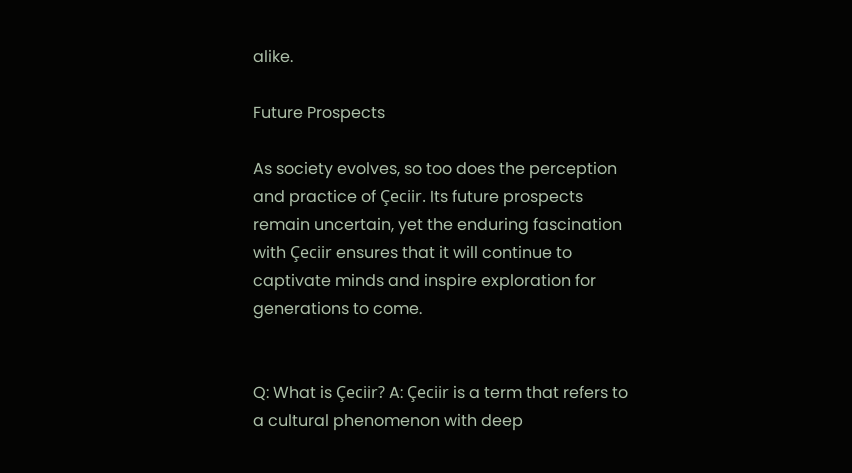alike.

Future Prospects

As society evolves, so too does the perception and practice of Çeciir. Its future prospects remain uncertain, yet the enduring fascination with Çeciir ensures that it will continue to captivate minds and inspire exploration for generations to come.


Q: What is Çeciir? A: Çeciir is a term that refers to a cultural phenomenon with deep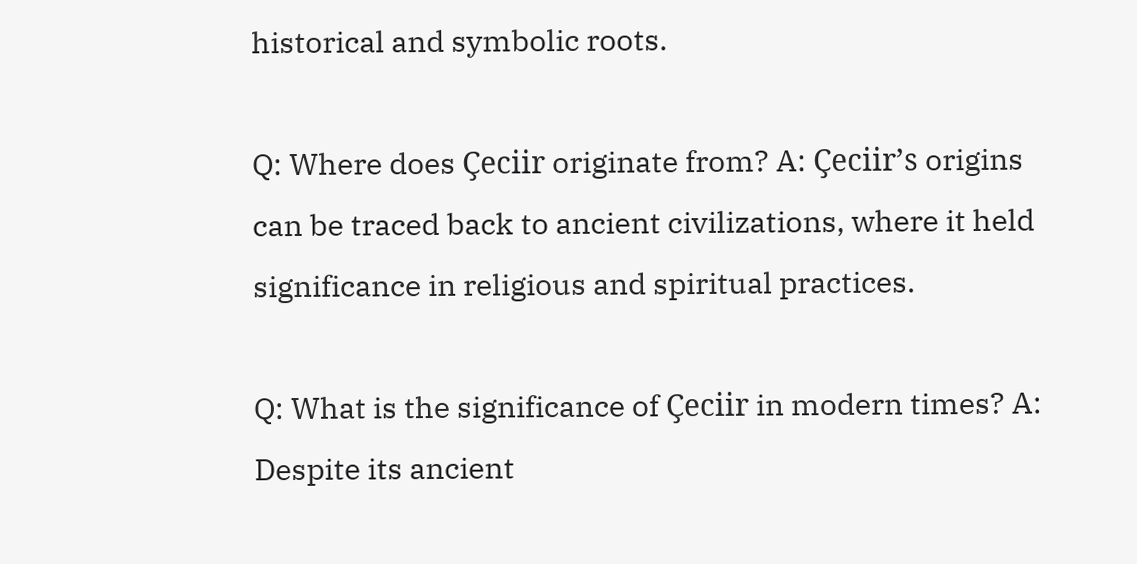historical and symbolic roots.

Q: Where does Çeciir originate from? A: Çeciir’s origins can be traced back to ancient civilizations, where it held significance in religious and spiritual practices.

Q: What is the significance of Çeciir in modern times? A: Despite its ancient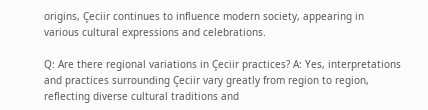origins, Çeciir continues to influence modern society, appearing in various cultural expressions and celebrations.

Q: Are there regional variations in Çeciir practices? A: Yes, interpretations and practices surrounding Çeciir vary greatly from region to region, reflecting diverse cultural traditions and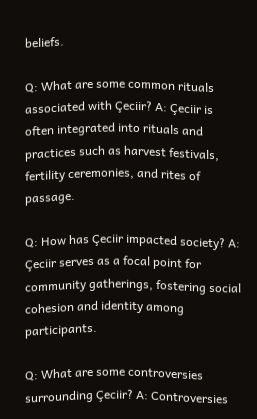beliefs.

Q: What are some common rituals associated with Çeciir? A: Çeciir is often integrated into rituals and practices such as harvest festivals, fertility ceremonies, and rites of passage.

Q: How has Çeciir impacted society? A: Çeciir serves as a focal point for community gatherings, fostering social cohesion and identity among participants.

Q: What are some controversies surrounding Çeciir? A: Controversies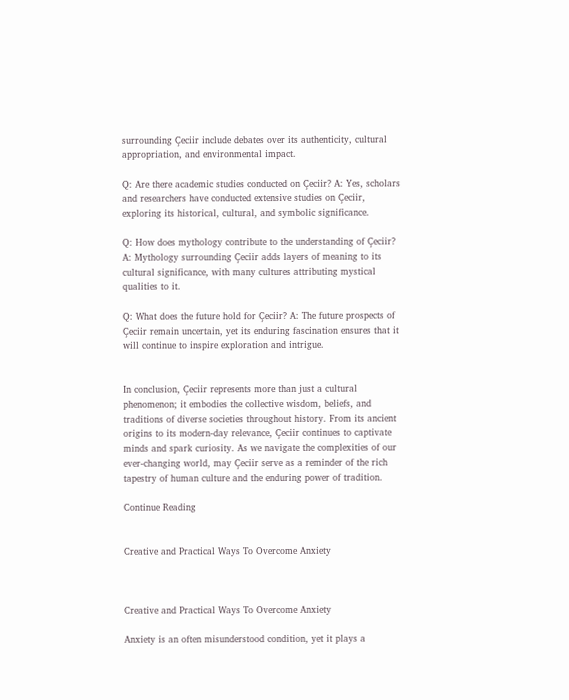surrounding Çeciir include debates over its authenticity, cultural appropriation, and environmental impact.

Q: Are there academic studies conducted on Çeciir? A: Yes, scholars and researchers have conducted extensive studies on Çeciir, exploring its historical, cultural, and symbolic significance.

Q: How does mythology contribute to the understanding of Çeciir? A: Mythology surrounding Çeciir adds layers of meaning to its cultural significance, with many cultures attributing mystical qualities to it.

Q: What does the future hold for Çeciir? A: The future prospects of Çeciir remain uncertain, yet its enduring fascination ensures that it will continue to inspire exploration and intrigue.


In conclusion, Çeciir represents more than just a cultural phenomenon; it embodies the collective wisdom, beliefs, and traditions of diverse societies throughout history. From its ancient origins to its modern-day relevance, Çeciir continues to captivate minds and spark curiosity. As we navigate the complexities of our ever-changing world, may Çeciir serve as a reminder of the rich tapestry of human culture and the enduring power of tradition.

Continue Reading


Creative and Practical Ways To Overcome Anxiety



Creative and Practical Ways To Overcome Anxiety

Anxiety is an often misunderstood condition, yet it plays a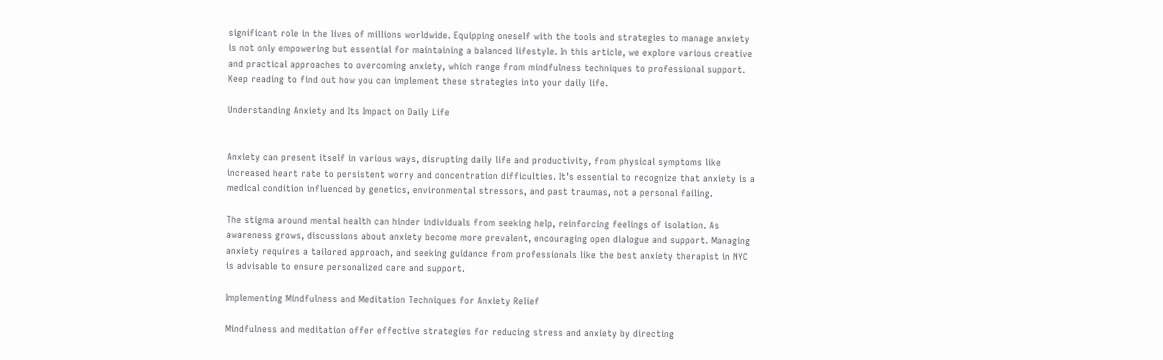significant role in the lives of millions worldwide. Equipping oneself with the tools and strategies to manage anxiety is not only empowering but essential for maintaining a balanced lifestyle. In this article, we explore various creative and practical approaches to overcoming anxiety, which range from mindfulness techniques to professional support. Keep reading to find out how you can implement these strategies into your daily life.

Understanding Anxiety and Its Impact on Daily Life


Anxiety can present itself in various ways, disrupting daily life and productivity, from physical symptoms like increased heart rate to persistent worry and concentration difficulties. It’s essential to recognize that anxiety is a medical condition influenced by genetics, environmental stressors, and past traumas, not a personal failing.

The stigma around mental health can hinder individuals from seeking help, reinforcing feelings of isolation. As awareness grows, discussions about anxiety become more prevalent, encouraging open dialogue and support. Managing anxiety requires a tailored approach, and seeking guidance from professionals like the best anxiety therapist in NYC is advisable to ensure personalized care and support.

Implementing Mindfulness and Meditation Techniques for Anxiety Relief

Mindfulness and meditation offer effective strategies for reducing stress and anxiety by directing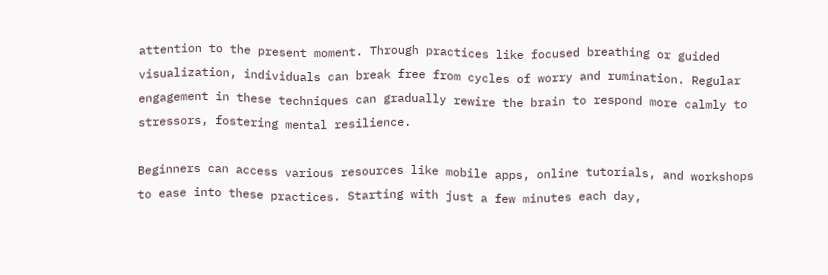attention to the present moment. Through practices like focused breathing or guided visualization, individuals can break free from cycles of worry and rumination. Regular engagement in these techniques can gradually rewire the brain to respond more calmly to stressors, fostering mental resilience.

Beginners can access various resources like mobile apps, online tutorials, and workshops to ease into these practices. Starting with just a few minutes each day,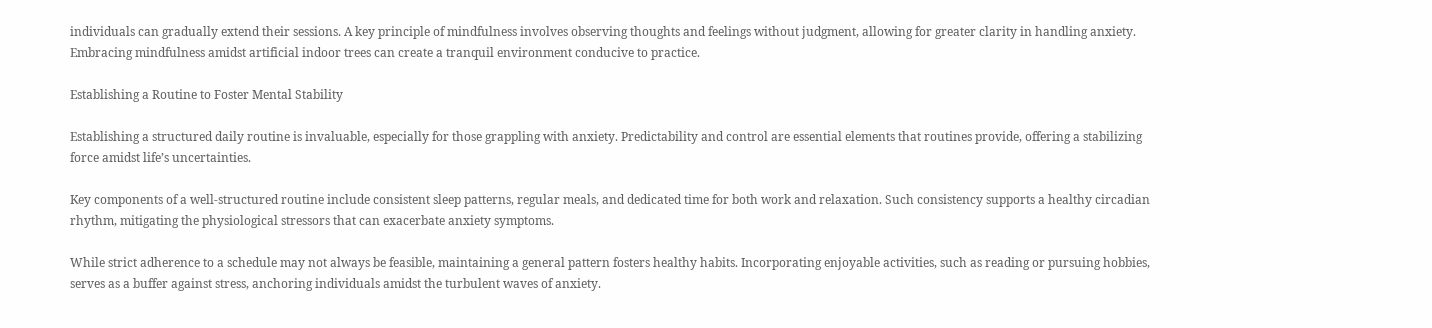individuals can gradually extend their sessions. A key principle of mindfulness involves observing thoughts and feelings without judgment, allowing for greater clarity in handling anxiety. Embracing mindfulness amidst artificial indoor trees can create a tranquil environment conducive to practice.

Establishing a Routine to Foster Mental Stability

Establishing a structured daily routine is invaluable, especially for those grappling with anxiety. Predictability and control are essential elements that routines provide, offering a stabilizing force amidst life’s uncertainties.

Key components of a well-structured routine include consistent sleep patterns, regular meals, and dedicated time for both work and relaxation. Such consistency supports a healthy circadian rhythm, mitigating the physiological stressors that can exacerbate anxiety symptoms.

While strict adherence to a schedule may not always be feasible, maintaining a general pattern fosters healthy habits. Incorporating enjoyable activities, such as reading or pursuing hobbies, serves as a buffer against stress, anchoring individuals amidst the turbulent waves of anxiety.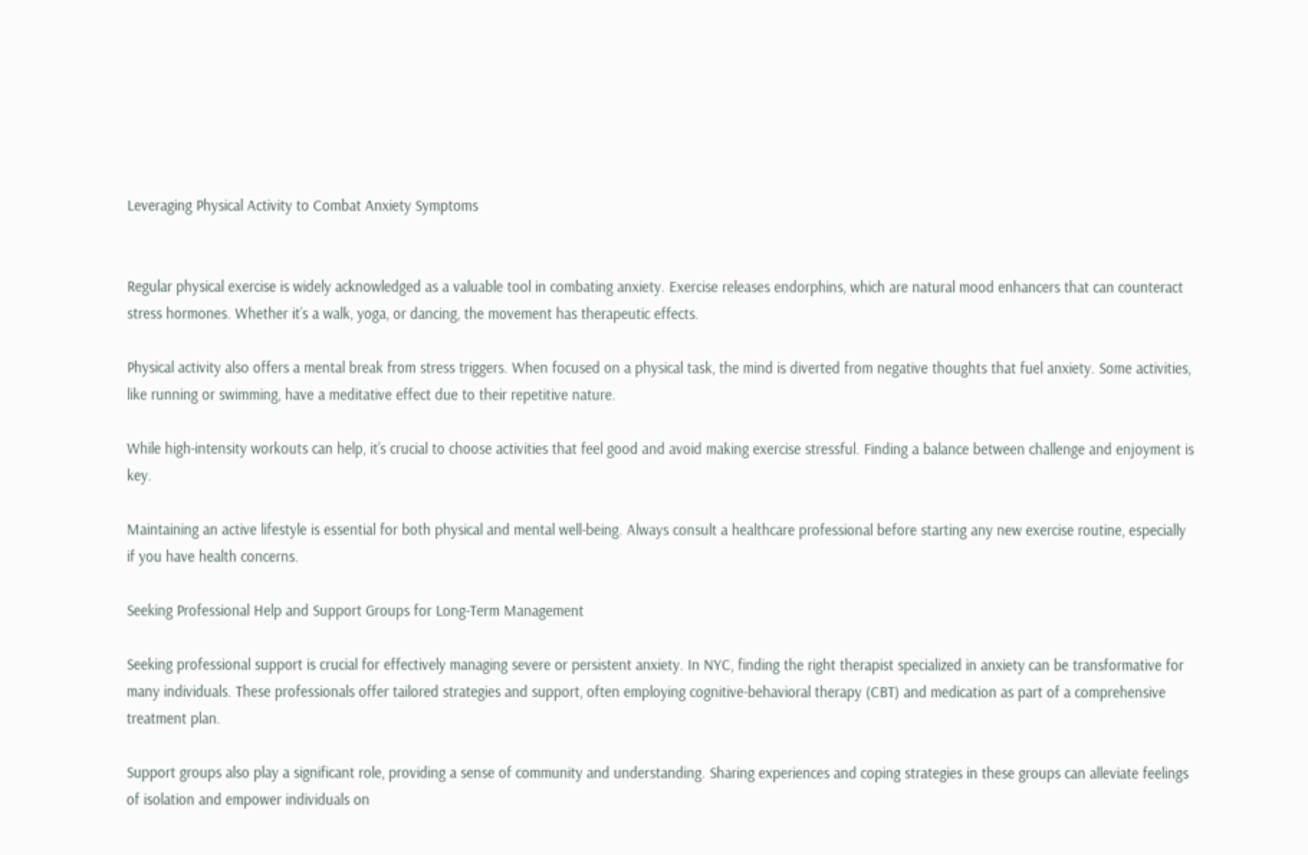Leveraging Physical Activity to Combat Anxiety Symptoms


Regular physical exercise is widely acknowledged as a valuable tool in combating anxiety. Exercise releases endorphins, which are natural mood enhancers that can counteract stress hormones. Whether it’s a walk, yoga, or dancing, the movement has therapeutic effects.

Physical activity also offers a mental break from stress triggers. When focused on a physical task, the mind is diverted from negative thoughts that fuel anxiety. Some activities, like running or swimming, have a meditative effect due to their repetitive nature.

While high-intensity workouts can help, it’s crucial to choose activities that feel good and avoid making exercise stressful. Finding a balance between challenge and enjoyment is key.

Maintaining an active lifestyle is essential for both physical and mental well-being. Always consult a healthcare professional before starting any new exercise routine, especially if you have health concerns.

Seeking Professional Help and Support Groups for Long-Term Management

Seeking professional support is crucial for effectively managing severe or persistent anxiety. In NYC, finding the right therapist specialized in anxiety can be transformative for many individuals. These professionals offer tailored strategies and support, often employing cognitive-behavioral therapy (CBT) and medication as part of a comprehensive treatment plan.

Support groups also play a significant role, providing a sense of community and understanding. Sharing experiences and coping strategies in these groups can alleviate feelings of isolation and empower individuals on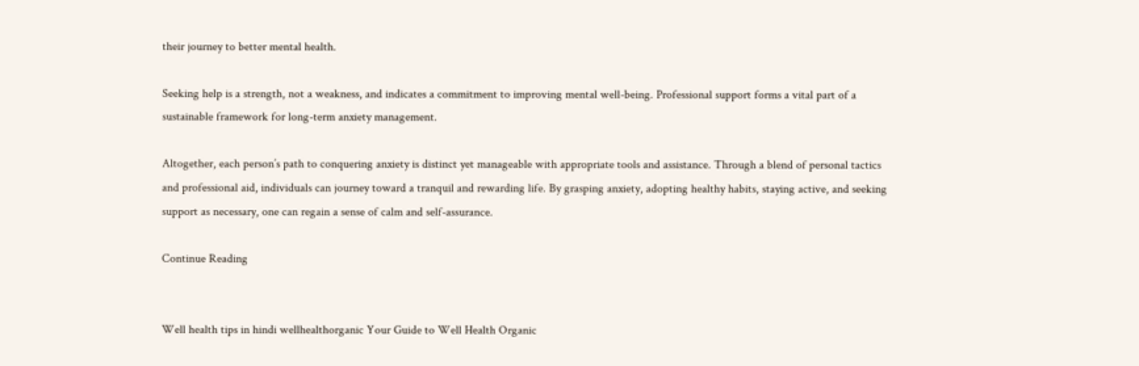their journey to better mental health.

Seeking help is a strength, not a weakness, and indicates a commitment to improving mental well-being. Professional support forms a vital part of a sustainable framework for long-term anxiety management.

Altogether, each person’s path to conquering anxiety is distinct yet manageable with appropriate tools and assistance. Through a blend of personal tactics and professional aid, individuals can journey toward a tranquil and rewarding life. By grasping anxiety, adopting healthy habits, staying active, and seeking support as necessary, one can regain a sense of calm and self-assurance.

Continue Reading


Well health tips in hindi wellhealthorganic Your Guide to Well Health Organic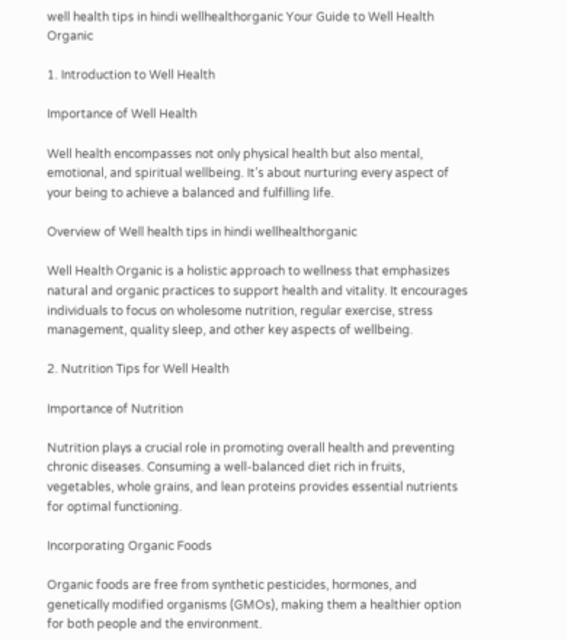well health tips in hindi wellhealthorganic Your Guide to Well Health Organic

1. Introduction to Well Health

Importance of Well Health

Well health encompasses not only physical health but also mental, emotional, and spiritual wellbeing. It’s about nurturing every aspect of your being to achieve a balanced and fulfilling life.

Overview of Well health tips in hindi wellhealthorganic

Well Health Organic is a holistic approach to wellness that emphasizes natural and organic practices to support health and vitality. It encourages individuals to focus on wholesome nutrition, regular exercise, stress management, quality sleep, and other key aspects of wellbeing.

2. Nutrition Tips for Well Health

Importance of Nutrition

Nutrition plays a crucial role in promoting overall health and preventing chronic diseases. Consuming a well-balanced diet rich in fruits, vegetables, whole grains, and lean proteins provides essential nutrients for optimal functioning.

Incorporating Organic Foods

Organic foods are free from synthetic pesticides, hormones, and genetically modified organisms (GMOs), making them a healthier option for both people and the environment.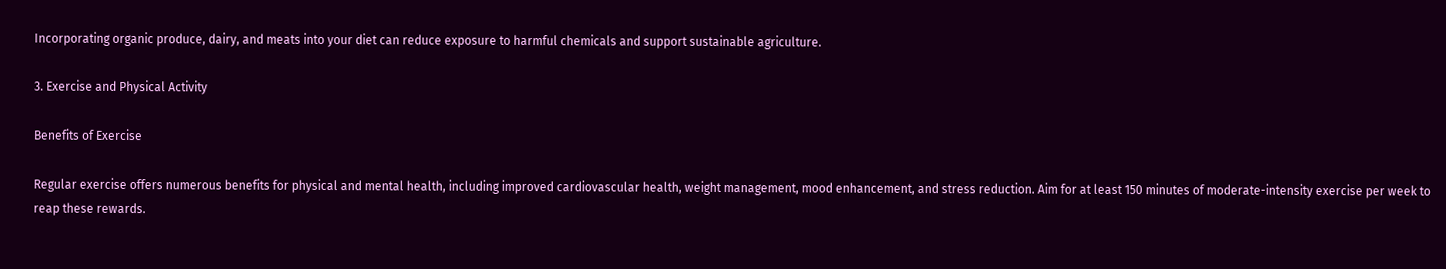Incorporating organic produce, dairy, and meats into your diet can reduce exposure to harmful chemicals and support sustainable agriculture.

3. Exercise and Physical Activity

Benefits of Exercise

Regular exercise offers numerous benefits for physical and mental health, including improved cardiovascular health, weight management, mood enhancement, and stress reduction. Aim for at least 150 minutes of moderate-intensity exercise per week to reap these rewards.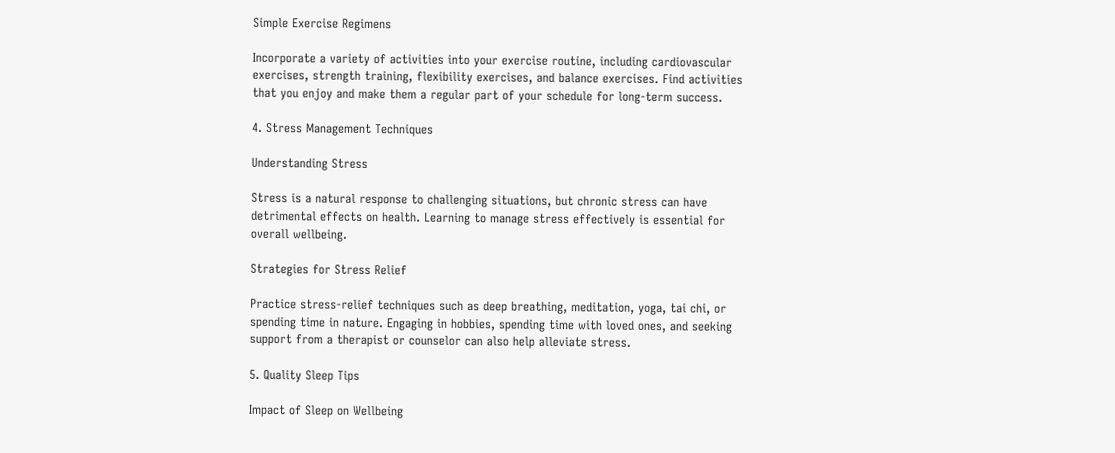Simple Exercise Regimens

Incorporate a variety of activities into your exercise routine, including cardiovascular exercises, strength training, flexibility exercises, and balance exercises. Find activities that you enjoy and make them a regular part of your schedule for long-term success.

4. Stress Management Techniques

Understanding Stress

Stress is a natural response to challenging situations, but chronic stress can have detrimental effects on health. Learning to manage stress effectively is essential for overall wellbeing.

Strategies for Stress Relief

Practice stress-relief techniques such as deep breathing, meditation, yoga, tai chi, or spending time in nature. Engaging in hobbies, spending time with loved ones, and seeking support from a therapist or counselor can also help alleviate stress.

5. Quality Sleep Tips

Impact of Sleep on Wellbeing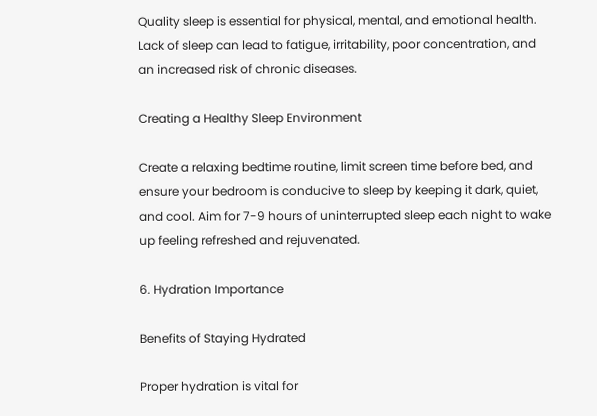Quality sleep is essential for physical, mental, and emotional health. Lack of sleep can lead to fatigue, irritability, poor concentration, and an increased risk of chronic diseases.

Creating a Healthy Sleep Environment

Create a relaxing bedtime routine, limit screen time before bed, and ensure your bedroom is conducive to sleep by keeping it dark, quiet, and cool. Aim for 7-9 hours of uninterrupted sleep each night to wake up feeling refreshed and rejuvenated.

6. Hydration Importance

Benefits of Staying Hydrated

Proper hydration is vital for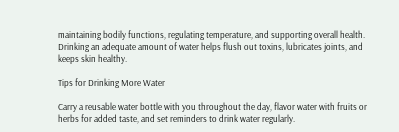maintaining bodily functions, regulating temperature, and supporting overall health. Drinking an adequate amount of water helps flush out toxins, lubricates joints, and keeps skin healthy.

Tips for Drinking More Water

Carry a reusable water bottle with you throughout the day, flavor water with fruits or herbs for added taste, and set reminders to drink water regularly.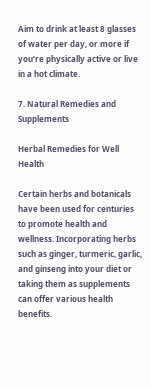Aim to drink at least 8 glasses of water per day, or more if you’re physically active or live in a hot climate.

7. Natural Remedies and Supplements

Herbal Remedies for Well Health

Certain herbs and botanicals have been used for centuries to promote health and wellness. Incorporating herbs such as ginger, turmeric, garlic, and ginseng into your diet or taking them as supplements can offer various health benefits.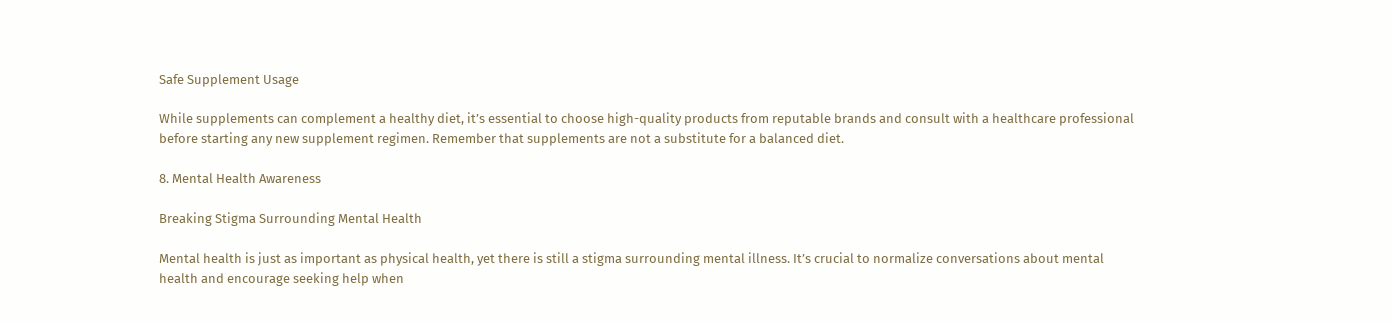Safe Supplement Usage

While supplements can complement a healthy diet, it’s essential to choose high-quality products from reputable brands and consult with a healthcare professional before starting any new supplement regimen. Remember that supplements are not a substitute for a balanced diet.

8. Mental Health Awareness

Breaking Stigma Surrounding Mental Health

Mental health is just as important as physical health, yet there is still a stigma surrounding mental illness. It’s crucial to normalize conversations about mental health and encourage seeking help when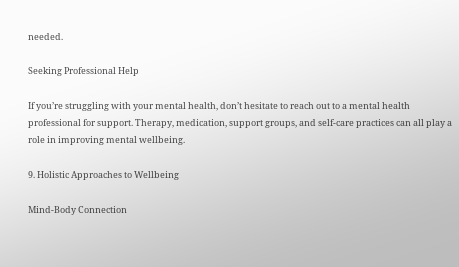needed.

Seeking Professional Help

If you’re struggling with your mental health, don’t hesitate to reach out to a mental health professional for support. Therapy, medication, support groups, and self-care practices can all play a role in improving mental wellbeing.

9. Holistic Approaches to Wellbeing

Mind-Body Connection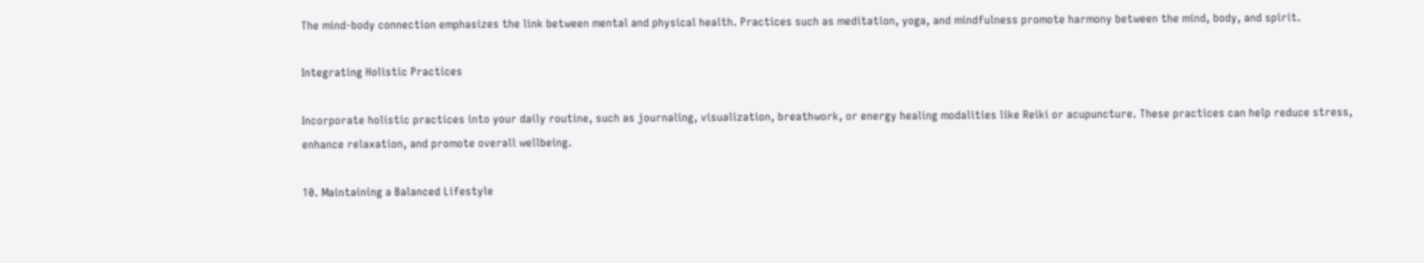The mind-body connection emphasizes the link between mental and physical health. Practices such as meditation, yoga, and mindfulness promote harmony between the mind, body, and spirit.

Integrating Holistic Practices

Incorporate holistic practices into your daily routine, such as journaling, visualization, breathwork, or energy healing modalities like Reiki or acupuncture. These practices can help reduce stress, enhance relaxation, and promote overall wellbeing.

10. Maintaining a Balanced Lifestyle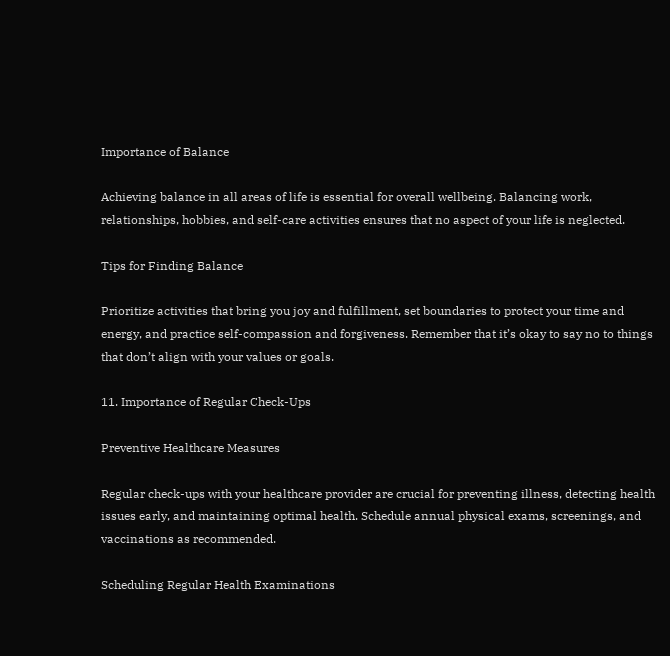Importance of Balance

Achieving balance in all areas of life is essential for overall wellbeing. Balancing work, relationships, hobbies, and self-care activities ensures that no aspect of your life is neglected.

Tips for Finding Balance

Prioritize activities that bring you joy and fulfillment, set boundaries to protect your time and energy, and practice self-compassion and forgiveness. Remember that it’s okay to say no to things that don’t align with your values or goals.

11. Importance of Regular Check-Ups

Preventive Healthcare Measures

Regular check-ups with your healthcare provider are crucial for preventing illness, detecting health issues early, and maintaining optimal health. Schedule annual physical exams, screenings, and vaccinations as recommended.

Scheduling Regular Health Examinations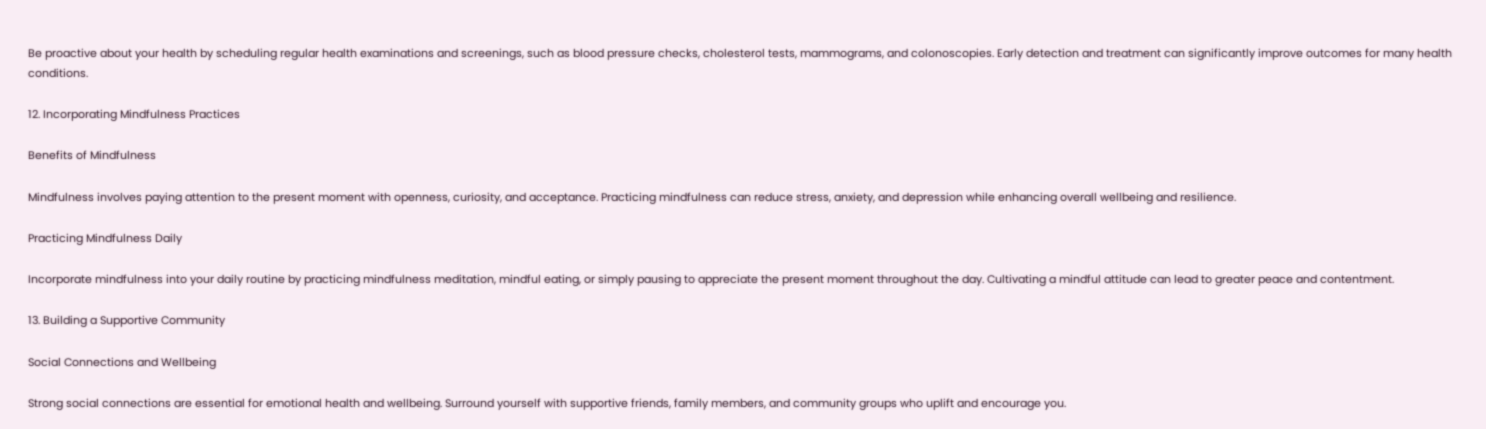Be proactive about your health by scheduling regular health examinations and screenings, such as blood pressure checks, cholesterol tests, mammograms, and colonoscopies. Early detection and treatment can significantly improve outcomes for many health conditions.

12. Incorporating Mindfulness Practices

Benefits of Mindfulness

Mindfulness involves paying attention to the present moment with openness, curiosity, and acceptance. Practicing mindfulness can reduce stress, anxiety, and depression while enhancing overall wellbeing and resilience.

Practicing Mindfulness Daily

Incorporate mindfulness into your daily routine by practicing mindfulness meditation, mindful eating, or simply pausing to appreciate the present moment throughout the day. Cultivating a mindful attitude can lead to greater peace and contentment.

13. Building a Supportive Community

Social Connections and Wellbeing

Strong social connections are essential for emotional health and wellbeing. Surround yourself with supportive friends, family members, and community groups who uplift and encourage you.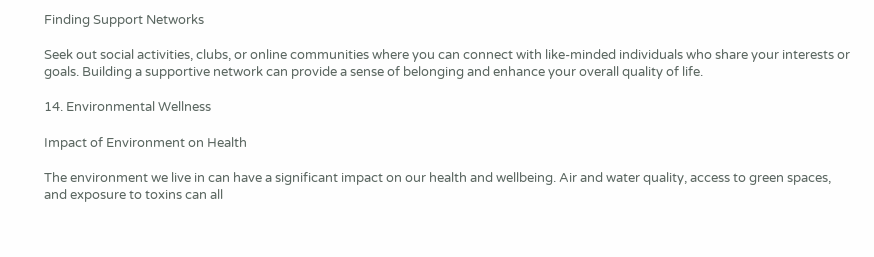Finding Support Networks

Seek out social activities, clubs, or online communities where you can connect with like-minded individuals who share your interests or goals. Building a supportive network can provide a sense of belonging and enhance your overall quality of life.

14. Environmental Wellness

Impact of Environment on Health

The environment we live in can have a significant impact on our health and wellbeing. Air and water quality, access to green spaces, and exposure to toxins can all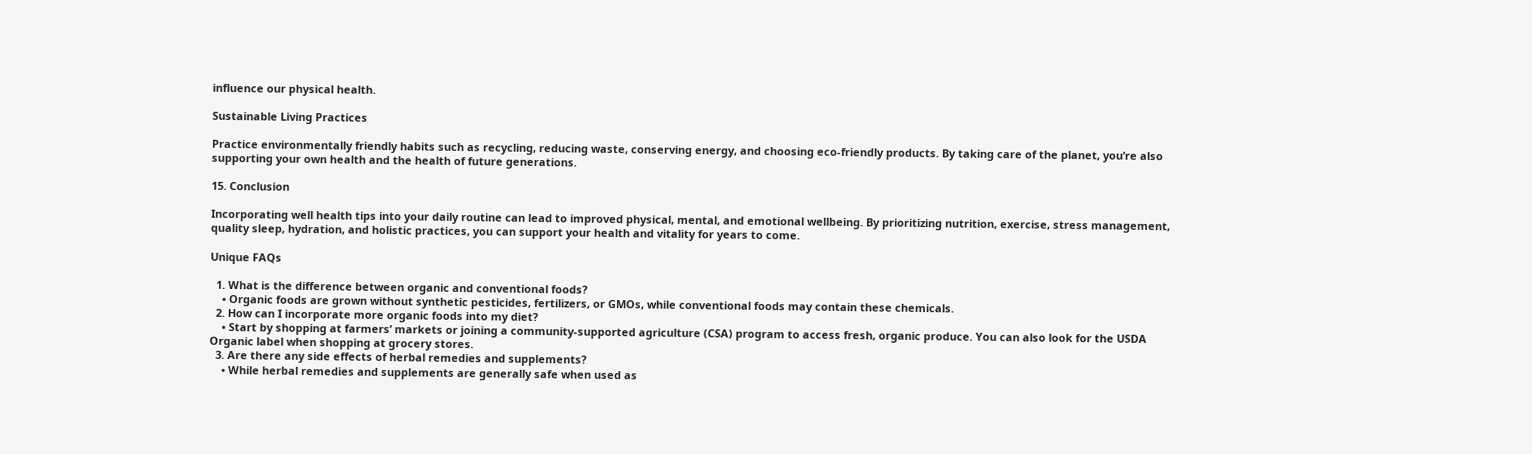influence our physical health.

Sustainable Living Practices

Practice environmentally friendly habits such as recycling, reducing waste, conserving energy, and choosing eco-friendly products. By taking care of the planet, you’re also supporting your own health and the health of future generations.

15. Conclusion

Incorporating well health tips into your daily routine can lead to improved physical, mental, and emotional wellbeing. By prioritizing nutrition, exercise, stress management, quality sleep, hydration, and holistic practices, you can support your health and vitality for years to come.

Unique FAQs

  1. What is the difference between organic and conventional foods?
    • Organic foods are grown without synthetic pesticides, fertilizers, or GMOs, while conventional foods may contain these chemicals.
  2. How can I incorporate more organic foods into my diet?
    • Start by shopping at farmers’ markets or joining a community-supported agriculture (CSA) program to access fresh, organic produce. You can also look for the USDA Organic label when shopping at grocery stores.
  3. Are there any side effects of herbal remedies and supplements?
    • While herbal remedies and supplements are generally safe when used as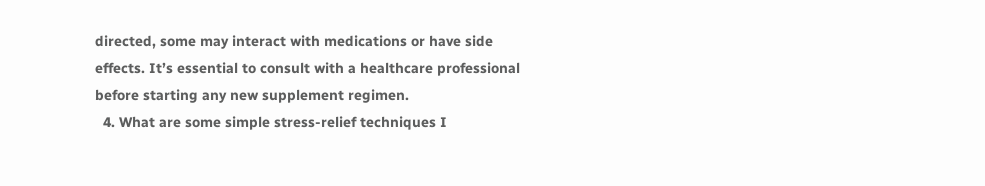directed, some may interact with medications or have side effects. It’s essential to consult with a healthcare professional before starting any new supplement regimen.
  4. What are some simple stress-relief techniques I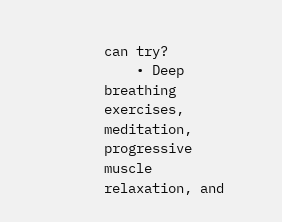can try?
    • Deep breathing exercises, meditation, progressive muscle relaxation, and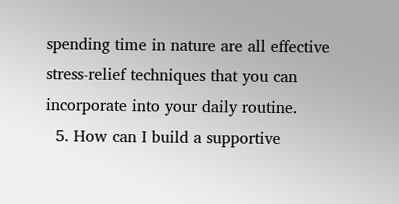spending time in nature are all effective stress-relief techniques that you can incorporate into your daily routine.
  5. How can I build a supportive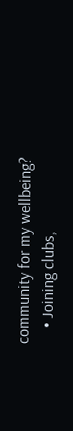community for my wellbeing?
    • Joining clubs,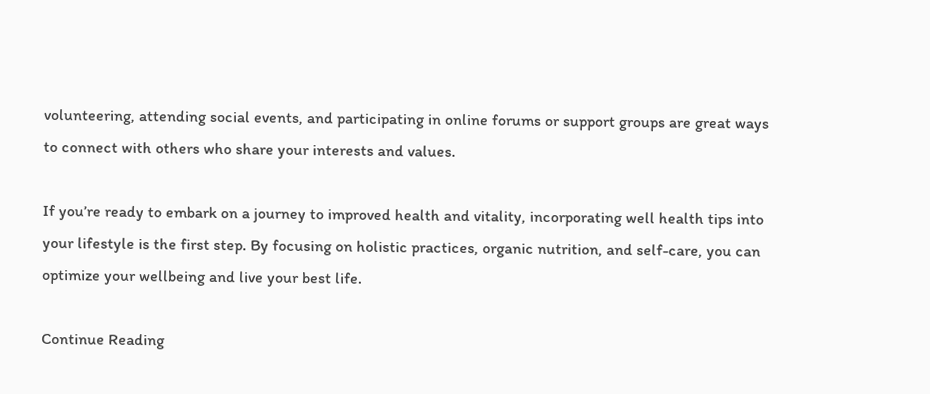volunteering, attending social events, and participating in online forums or support groups are great ways to connect with others who share your interests and values.

If you’re ready to embark on a journey to improved health and vitality, incorporating well health tips into your lifestyle is the first step. By focusing on holistic practices, organic nutrition, and self-care, you can optimize your wellbeing and live your best life.

Continue Reading